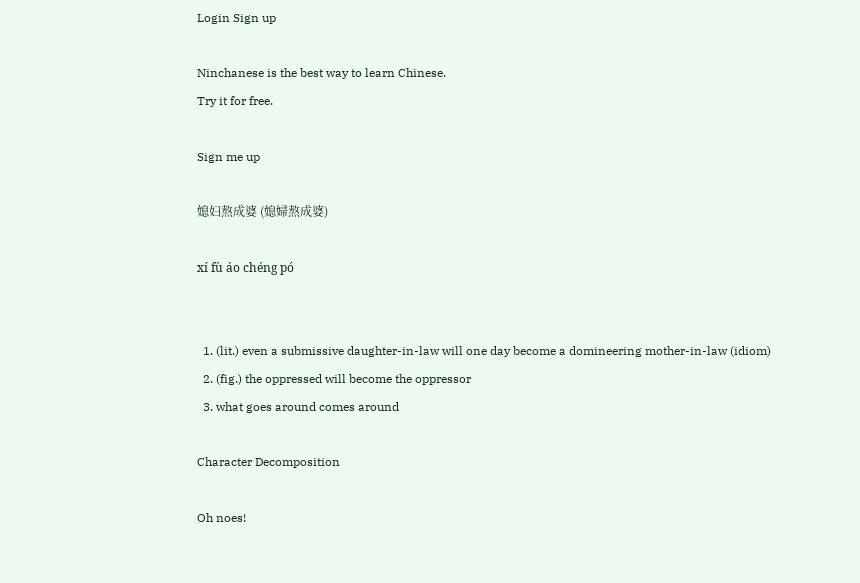Login Sign up

Ninchanese is the best way to learn Chinese.
Try it for free.

Sign me up

媳妇熬成婆 (媳婦熬成婆)

xí fù áo chéng pó


  1. (lit.) even a submissive daughter-in-law will one day become a domineering mother-in-law (idiom)
  2. (fig.) the oppressed will become the oppressor
  3. what goes around comes around

Character Decomposition

Oh noes!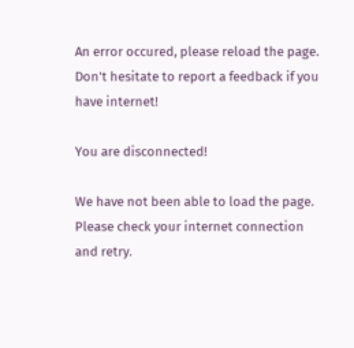An error occured, please reload the page.
Don't hesitate to report a feedback if you have internet!

You are disconnected!

We have not been able to load the page.
Please check your internet connection and retry.